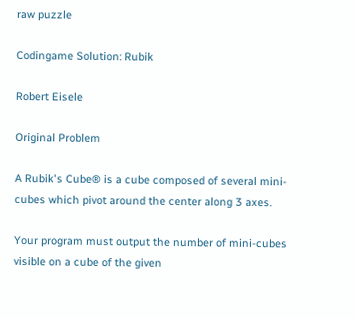raw puzzle

Codingame Solution: Rubik

Robert Eisele

Original Problem

A Rubik's Cube® is a cube composed of several mini-cubes which pivot around the center along 3 axes.

Your program must output the number of mini-cubes visible on a cube of the given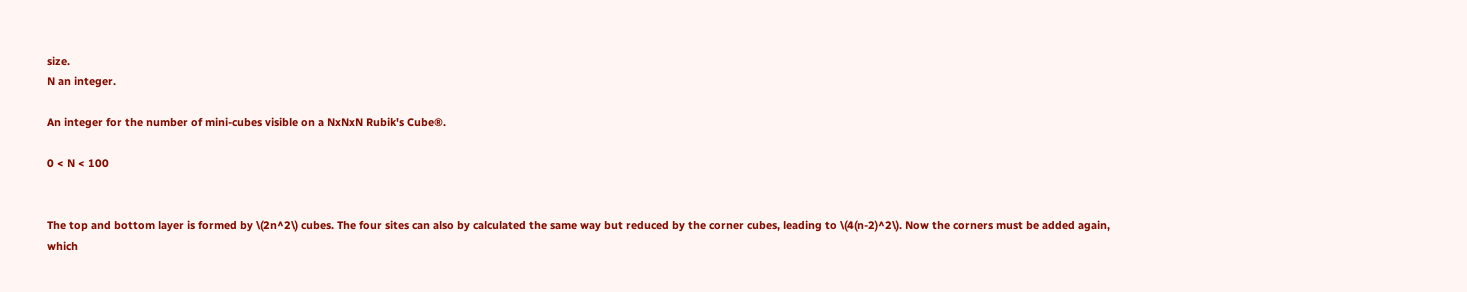size.
N an integer.

An integer for the number of mini-cubes visible on a NxNxN Rubik's Cube®.

0 < N < 100


The top and bottom layer is formed by \(2n^2\) cubes. The four sites can also by calculated the same way but reduced by the corner cubes, leading to \(4(n-2)^2\). Now the corners must be added again, which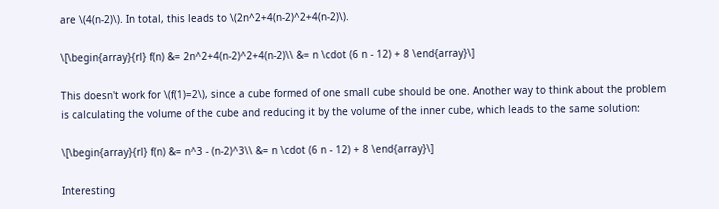are \(4(n-2)\). In total, this leads to \(2n^2+4(n-2)^2+4(n-2)\).

\[\begin{array}{rl} f(n) &= 2n^2+4(n-2)^2+4(n-2)\\ &= n \cdot (6 n - 12) + 8 \end{array}\]

This doesn't work for \(f(1)=2\), since a cube formed of one small cube should be one. Another way to think about the problem is calculating the volume of the cube and reducing it by the volume of the inner cube, which leads to the same solution:

\[\begin{array}{rl} f(n) &= n^3 - (n-2)^3\\ &= n \cdot (6 n - 12) + 8 \end{array}\]

Interesting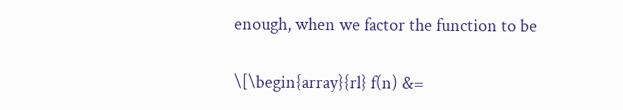enough, when we factor the function to be

\[\begin{array}{rl} f(n) &=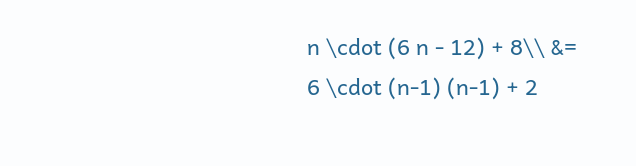n \cdot (6 n - 12) + 8\\ &= 6 \cdot (n-1) (n-1) + 2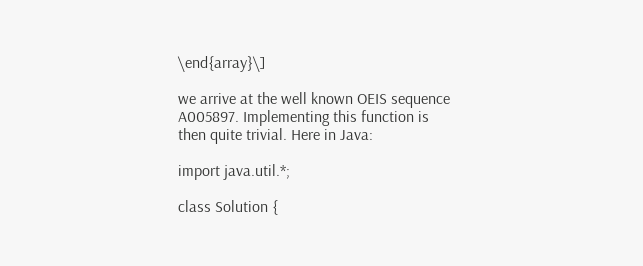\end{array}\]

we arrive at the well known OEIS sequence A005897. Implementing this function is then quite trivial. Here in Java:

import java.util.*;

class Solution {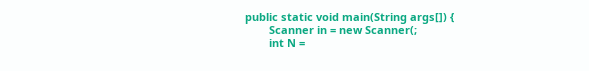public static void main(String args[]) {
        Scanner in = new Scanner(;
        int N =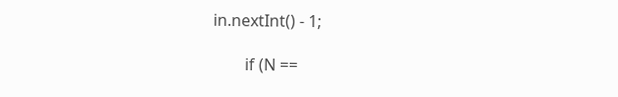in.nextInt() - 1;

        if (N ==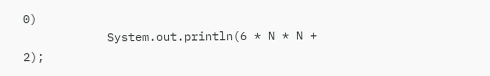0)
            System.out.println(6 * N * N + 2);